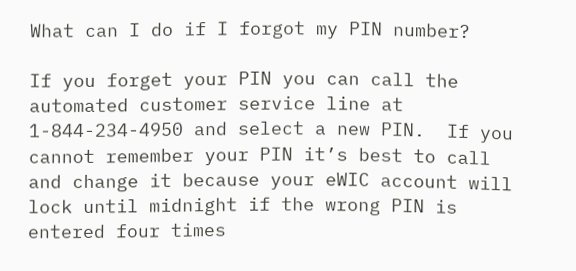What can I do if I forgot my PIN number?

If you forget your PIN you can call the automated customer service line at 1-844-234-4950 and select a new PIN.  If you cannot remember your PIN it’s best to call and change it because your eWIC account will lock until midnight if the wrong PIN is entered four times